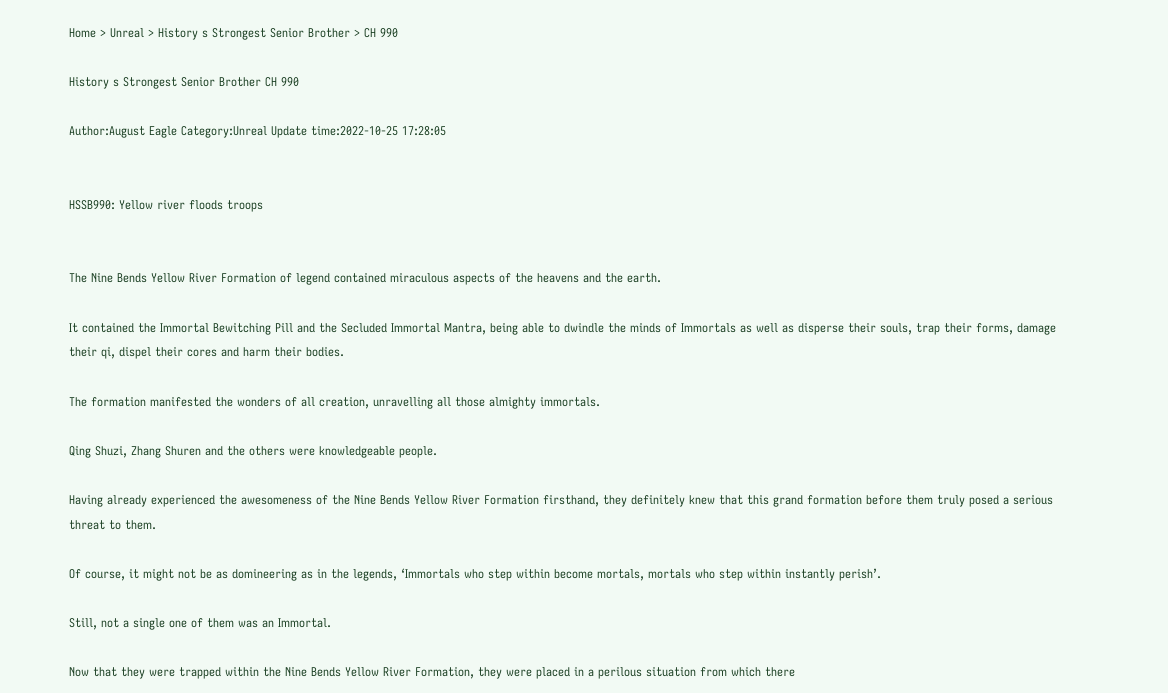Home > Unreal > History s Strongest Senior Brother > CH 990

History s Strongest Senior Brother CH 990

Author:August Eagle Category:Unreal Update time:2022-10-25 17:28:05


HSSB990: Yellow river floods troops


The Nine Bends Yellow River Formation of legend contained miraculous aspects of the heavens and the earth.

It contained the Immortal Bewitching Pill and the Secluded Immortal Mantra, being able to dwindle the minds of Immortals as well as disperse their souls, trap their forms, damage their qi, dispel their cores and harm their bodies.

The formation manifested the wonders of all creation, unravelling all those almighty immortals.

Qing Shuzi, Zhang Shuren and the others were knowledgeable people.

Having already experienced the awesomeness of the Nine Bends Yellow River Formation firsthand, they definitely knew that this grand formation before them truly posed a serious threat to them.

Of course, it might not be as domineering as in the legends, ‘Immortals who step within become mortals, mortals who step within instantly perish’.

Still, not a single one of them was an Immortal.

Now that they were trapped within the Nine Bends Yellow River Formation, they were placed in a perilous situation from which there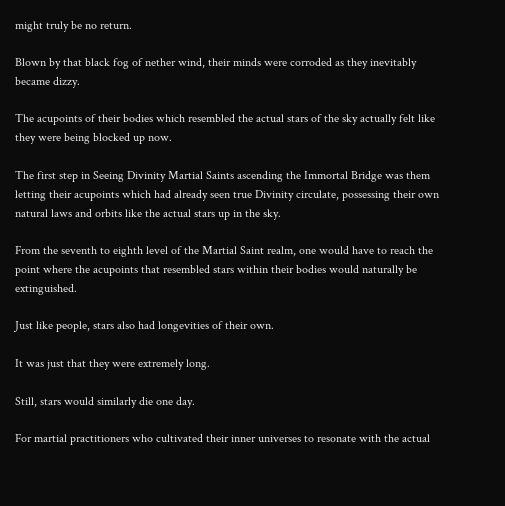might truly be no return.

Blown by that black fog of nether wind, their minds were corroded as they inevitably became dizzy.

The acupoints of their bodies which resembled the actual stars of the sky actually felt like they were being blocked up now.

The first step in Seeing Divinity Martial Saints ascending the Immortal Bridge was them letting their acupoints which had already seen true Divinity circulate, possessing their own natural laws and orbits like the actual stars up in the sky.

From the seventh to eighth level of the Martial Saint realm, one would have to reach the point where the acupoints that resembled stars within their bodies would naturally be extinguished.

Just like people, stars also had longevities of their own.

It was just that they were extremely long.

Still, stars would similarly die one day.

For martial practitioners who cultivated their inner universes to resonate with the actual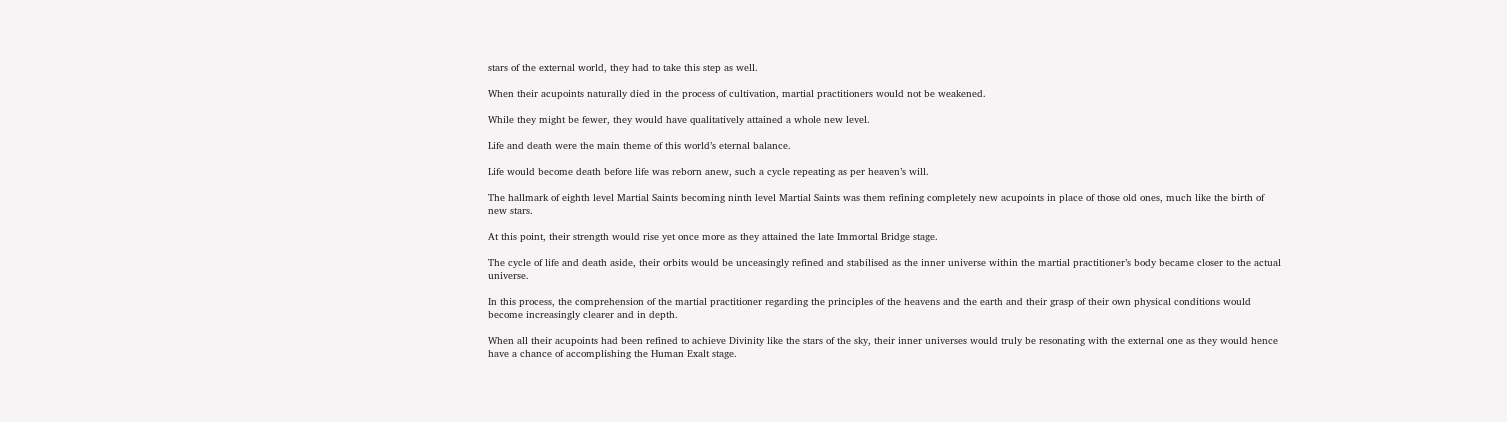stars of the external world, they had to take this step as well.

When their acupoints naturally died in the process of cultivation, martial practitioners would not be weakened.

While they might be fewer, they would have qualitatively attained a whole new level.

Life and death were the main theme of this world’s eternal balance.

Life would become death before life was reborn anew, such a cycle repeating as per heaven’s will.

The hallmark of eighth level Martial Saints becoming ninth level Martial Saints was them refining completely new acupoints in place of those old ones, much like the birth of new stars.

At this point, their strength would rise yet once more as they attained the late Immortal Bridge stage.

The cycle of life and death aside, their orbits would be unceasingly refined and stabilised as the inner universe within the martial practitioner’s body became closer to the actual universe.

In this process, the comprehension of the martial practitioner regarding the principles of the heavens and the earth and their grasp of their own physical conditions would become increasingly clearer and in depth.

When all their acupoints had been refined to achieve Divinity like the stars of the sky, their inner universes would truly be resonating with the external one as they would hence have a chance of accomplishing the Human Exalt stage.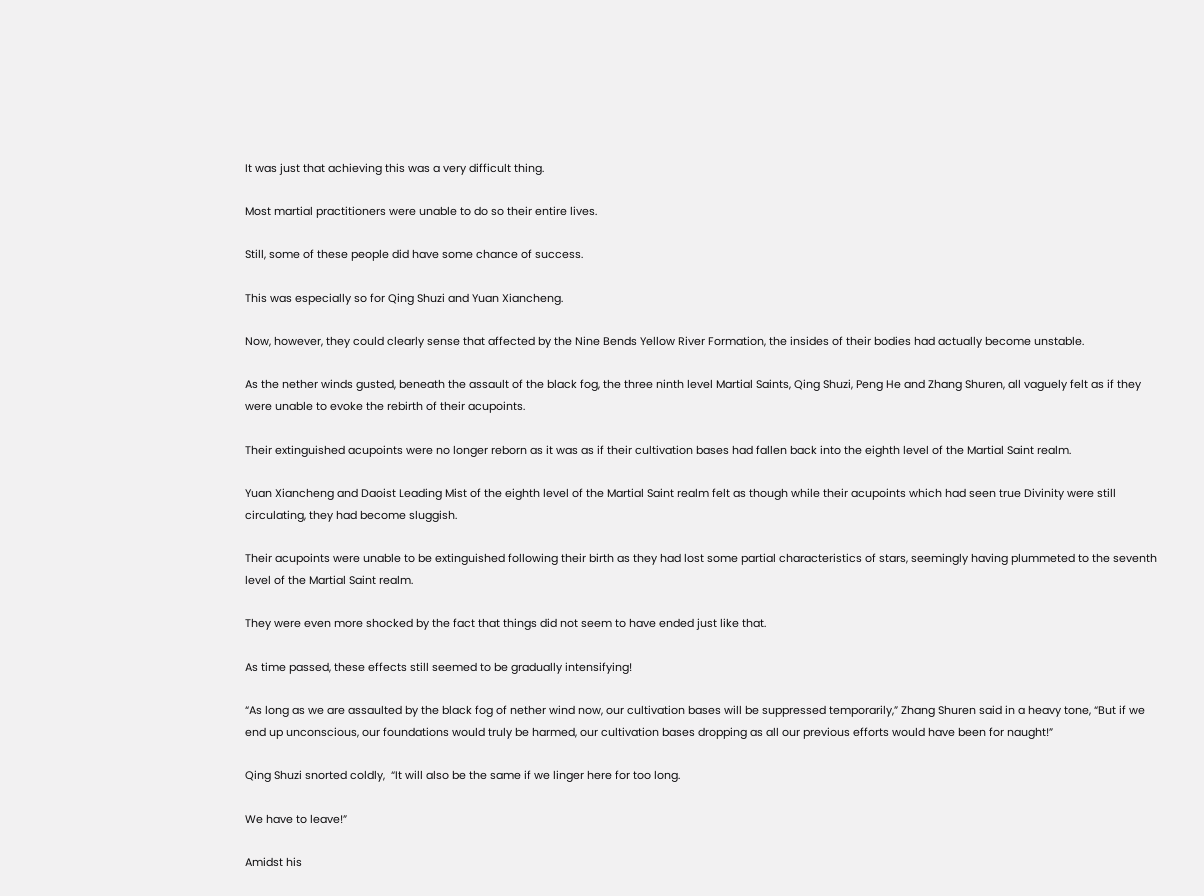It was just that achieving this was a very difficult thing.

Most martial practitioners were unable to do so their entire lives.

Still, some of these people did have some chance of success.

This was especially so for Qing Shuzi and Yuan Xiancheng.

Now, however, they could clearly sense that affected by the Nine Bends Yellow River Formation, the insides of their bodies had actually become unstable.

As the nether winds gusted, beneath the assault of the black fog, the three ninth level Martial Saints, Qing Shuzi, Peng He and Zhang Shuren, all vaguely felt as if they were unable to evoke the rebirth of their acupoints.

Their extinguished acupoints were no longer reborn as it was as if their cultivation bases had fallen back into the eighth level of the Martial Saint realm.

Yuan Xiancheng and Daoist Leading Mist of the eighth level of the Martial Saint realm felt as though while their acupoints which had seen true Divinity were still circulating, they had become sluggish.

Their acupoints were unable to be extinguished following their birth as they had lost some partial characteristics of stars, seemingly having plummeted to the seventh level of the Martial Saint realm.

They were even more shocked by the fact that things did not seem to have ended just like that.

As time passed, these effects still seemed to be gradually intensifying!

“As long as we are assaulted by the black fog of nether wind now, our cultivation bases will be suppressed temporarily,” Zhang Shuren said in a heavy tone, “But if we end up unconscious, our foundations would truly be harmed, our cultivation bases dropping as all our previous efforts would have been for naught!”

Qing Shuzi snorted coldly,  “It will also be the same if we linger here for too long.

We have to leave!”

Amidst his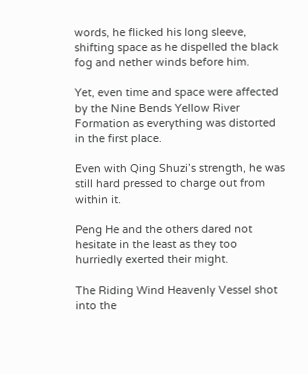words, he flicked his long sleeve, shifting space as he dispelled the black fog and nether winds before him.

Yet, even time and space were affected by the Nine Bends Yellow River Formation as everything was distorted in the first place.

Even with Qing Shuzi’s strength, he was still hard pressed to charge out from within it.

Peng He and the others dared not hesitate in the least as they too hurriedly exerted their might.

The Riding Wind Heavenly Vessel shot into the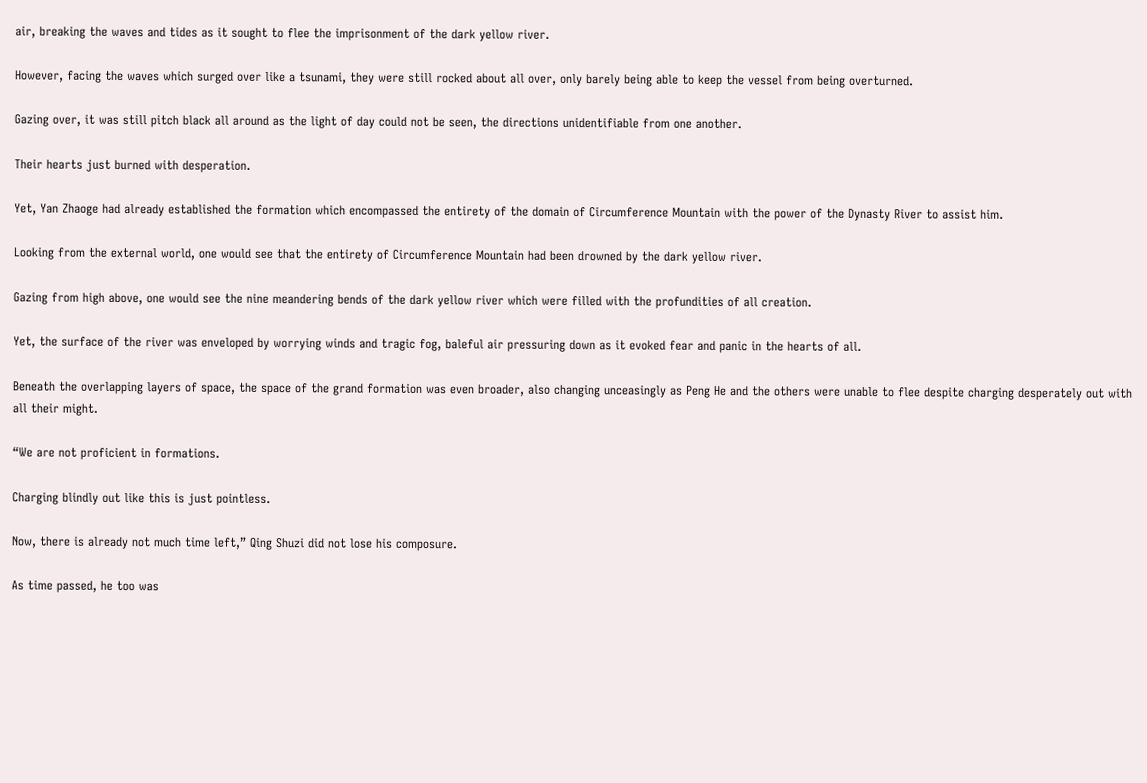air, breaking the waves and tides as it sought to flee the imprisonment of the dark yellow river.

However, facing the waves which surged over like a tsunami, they were still rocked about all over, only barely being able to keep the vessel from being overturned.

Gazing over, it was still pitch black all around as the light of day could not be seen, the directions unidentifiable from one another.

Their hearts just burned with desperation.

Yet, Yan Zhaoge had already established the formation which encompassed the entirety of the domain of Circumference Mountain with the power of the Dynasty River to assist him.

Looking from the external world, one would see that the entirety of Circumference Mountain had been drowned by the dark yellow river.

Gazing from high above, one would see the nine meandering bends of the dark yellow river which were filled with the profundities of all creation.

Yet, the surface of the river was enveloped by worrying winds and tragic fog, baleful air pressuring down as it evoked fear and panic in the hearts of all.

Beneath the overlapping layers of space, the space of the grand formation was even broader, also changing unceasingly as Peng He and the others were unable to flee despite charging desperately out with all their might.

“We are not proficient in formations.

Charging blindly out like this is just pointless.

Now, there is already not much time left,” Qing Shuzi did not lose his composure.

As time passed, he too was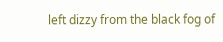left dizzy from the black fog of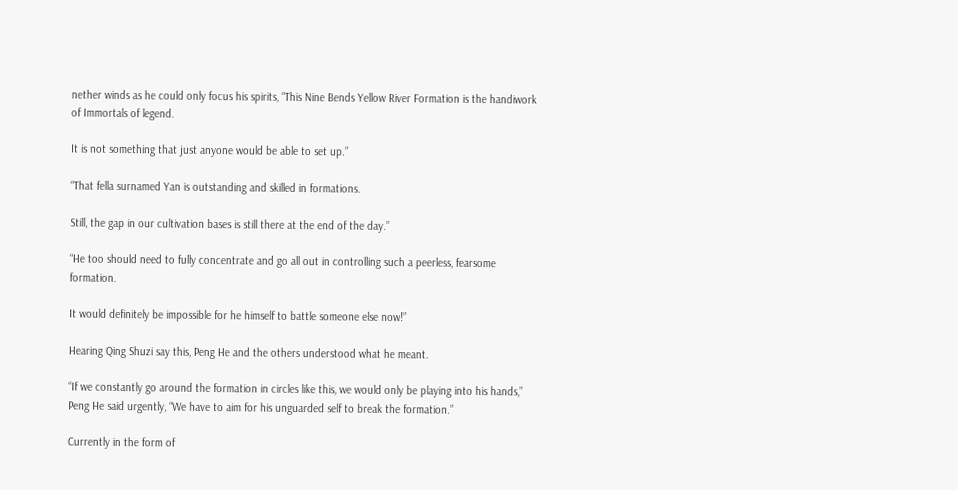nether winds as he could only focus his spirits, “This Nine Bends Yellow River Formation is the handiwork of Immortals of legend.

It is not something that just anyone would be able to set up.”

“That fella surnamed Yan is outstanding and skilled in formations.

Still, the gap in our cultivation bases is still there at the end of the day.”

“He too should need to fully concentrate and go all out in controlling such a peerless, fearsome formation.

It would definitely be impossible for he himself to battle someone else now!”

Hearing Qing Shuzi say this, Peng He and the others understood what he meant.

“If we constantly go around the formation in circles like this, we would only be playing into his hands,” Peng He said urgently, “We have to aim for his unguarded self to break the formation.”

Currently in the form of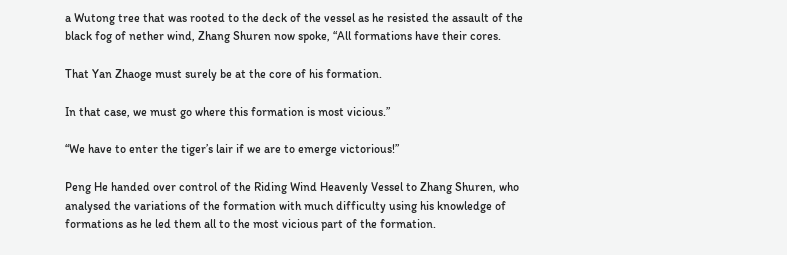a Wutong tree that was rooted to the deck of the vessel as he resisted the assault of the black fog of nether wind, Zhang Shuren now spoke, “All formations have their cores.

That Yan Zhaoge must surely be at the core of his formation.

In that case, we must go where this formation is most vicious.”

“We have to enter the tiger’s lair if we are to emerge victorious!”

Peng He handed over control of the Riding Wind Heavenly Vessel to Zhang Shuren, who analysed the variations of the formation with much difficulty using his knowledge of formations as he led them all to the most vicious part of the formation.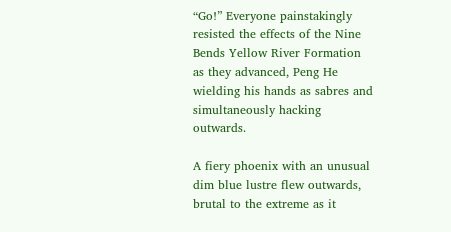“Go!” Everyone painstakingly resisted the effects of the Nine Bends Yellow River Formation as they advanced, Peng He wielding his hands as sabres and simultaneously hacking outwards.

A fiery phoenix with an unusual dim blue lustre flew outwards, brutal to the extreme as it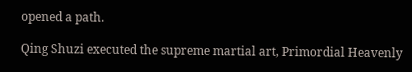opened a path.

Qing Shuzi executed the supreme martial art, Primordial Heavenly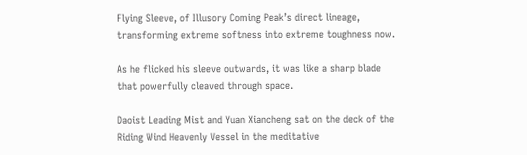Flying Sleeve, of Illusory Coming Peak’s direct lineage, transforming extreme softness into extreme toughness now.

As he flicked his sleeve outwards, it was like a sharp blade that powerfully cleaved through space.

Daoist Leading Mist and Yuan Xiancheng sat on the deck of the Riding Wind Heavenly Vessel in the meditative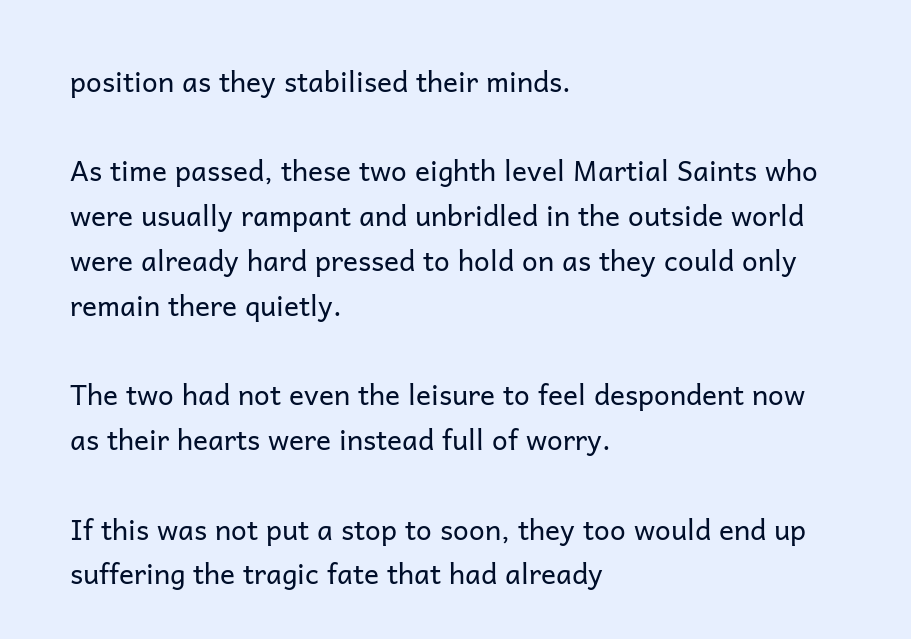position as they stabilised their minds.

As time passed, these two eighth level Martial Saints who were usually rampant and unbridled in the outside world were already hard pressed to hold on as they could only remain there quietly.

The two had not even the leisure to feel despondent now as their hearts were instead full of worry.

If this was not put a stop to soon, they too would end up suffering the tragic fate that had already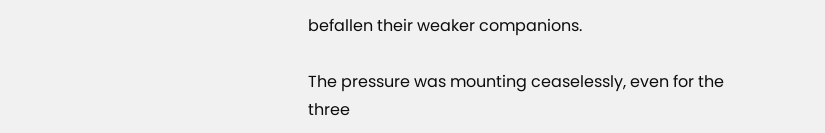befallen their weaker companions.

The pressure was mounting ceaselessly, even for the three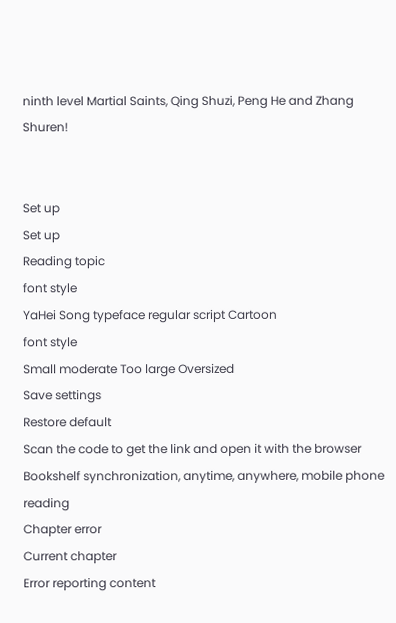ninth level Martial Saints, Qing Shuzi, Peng He and Zhang Shuren!


Set up
Set up
Reading topic
font style
YaHei Song typeface regular script Cartoon
font style
Small moderate Too large Oversized
Save settings
Restore default
Scan the code to get the link and open it with the browser
Bookshelf synchronization, anytime, anywhere, mobile phone reading
Chapter error
Current chapter
Error reporting content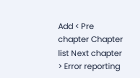Add < Pre chapter Chapter list Next chapter > Error reporting